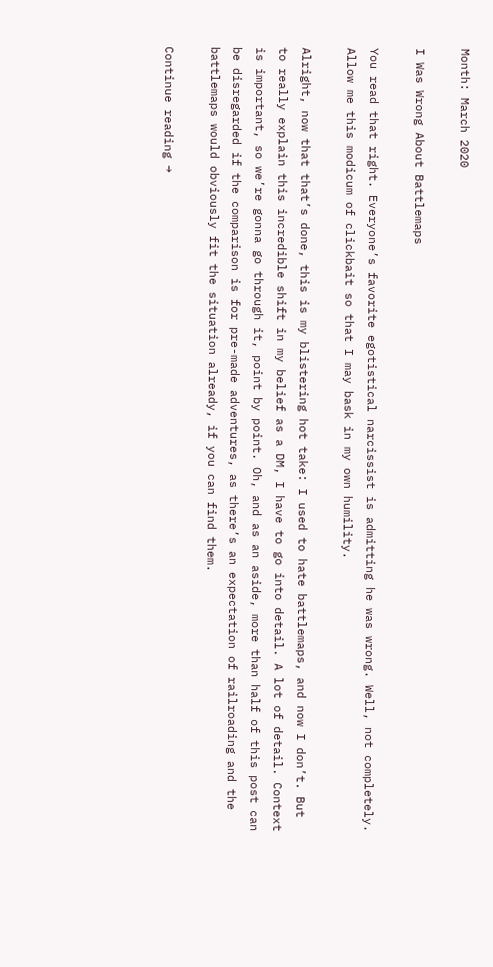Month: March 2020

I Was Wrong About Battlemaps

You read that right. Everyone’s favorite egotistical narcissist is admitting he was wrong. Well, not completely. Allow me this modicum of clickbait so that I may bask in my own humility.

Alright, now that that’s done, this is my blistering hot take: I used to hate battlemaps, and now I don’t. But to really explain this incredible shift in my belief as a DM, I have to go into detail. A lot of detail. Context is important, so we’re gonna go through it, point by point. Oh, and as an aside, more than half of this post can be disregarded if the comparison is for pre-made adventures, as there’s an expectation of railroading and the battlemaps would obviously fit the situation already, if you can find them.

Continue reading →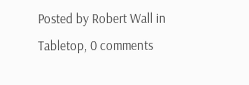Posted by Robert Wall in Tabletop, 0 comments